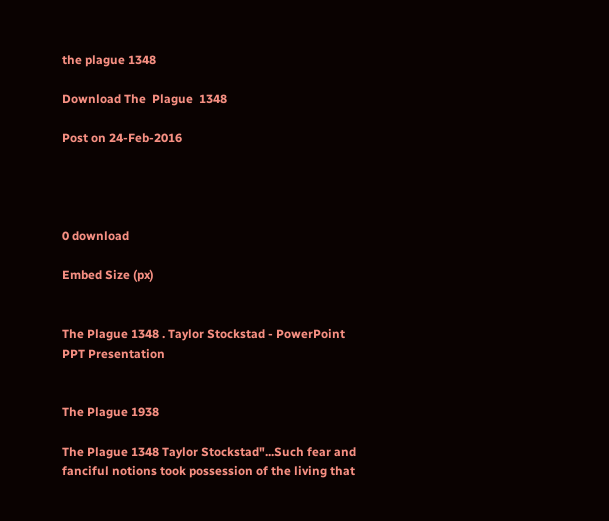the plague 1348

Download The  Plague  1348

Post on 24-Feb-2016




0 download

Embed Size (px)


The Plague 1348 . Taylor Stockstad - PowerPoint PPT Presentation


The Plague 1938

The Plague 1348 Taylor Stockstad"...Such fear and fanciful notions took possession of the living that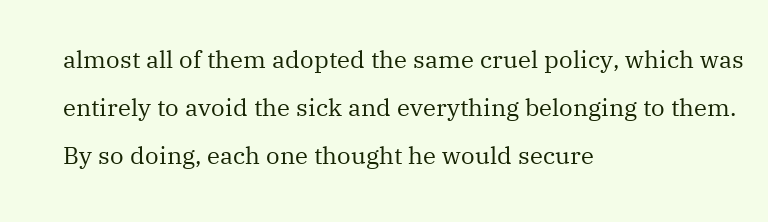almost all of them adopted the same cruel policy, which was entirely to avoid the sick and everything belonging to them. By so doing, each one thought he would secure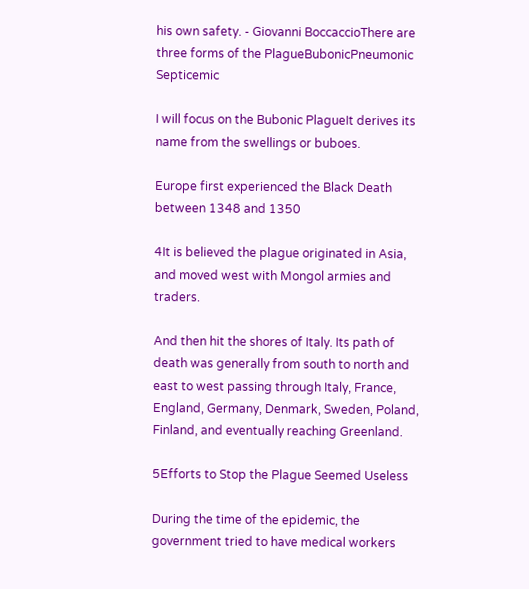his own safety. - Giovanni BoccaccioThere are three forms of the PlagueBubonicPneumonic Septicemic

I will focus on the Bubonic PlagueIt derives its name from the swellings or buboes.

Europe first experienced the Black Death between 1348 and 1350

4It is believed the plague originated in Asia, and moved west with Mongol armies and traders.

And then hit the shores of Italy. Its path of death was generally from south to north and east to west passing through Italy, France, England, Germany, Denmark, Sweden, Poland, Finland, and eventually reaching Greenland.

5Efforts to Stop the Plague Seemed Useless

During the time of the epidemic, the government tried to have medical workers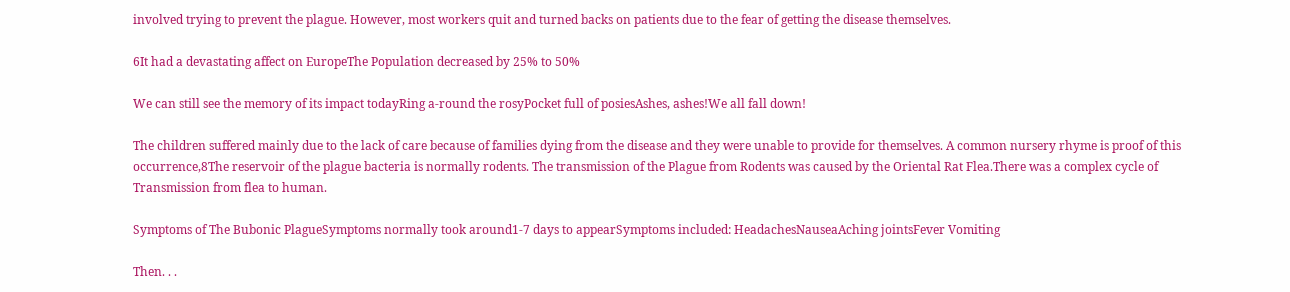involved trying to prevent the plague. However, most workers quit and turned backs on patients due to the fear of getting the disease themselves.

6It had a devastating affect on EuropeThe Population decreased by 25% to 50%

We can still see the memory of its impact todayRing a-round the rosyPocket full of posiesAshes, ashes!We all fall down!

The children suffered mainly due to the lack of care because of families dying from the disease and they were unable to provide for themselves. A common nursery rhyme is proof of this occurrence,8The reservoir of the plague bacteria is normally rodents. The transmission of the Plague from Rodents was caused by the Oriental Rat Flea.There was a complex cycle of Transmission from flea to human.

Symptoms of The Bubonic PlagueSymptoms normally took around1-7 days to appearSymptoms included: HeadachesNauseaAching jointsFever Vomiting

Then. . .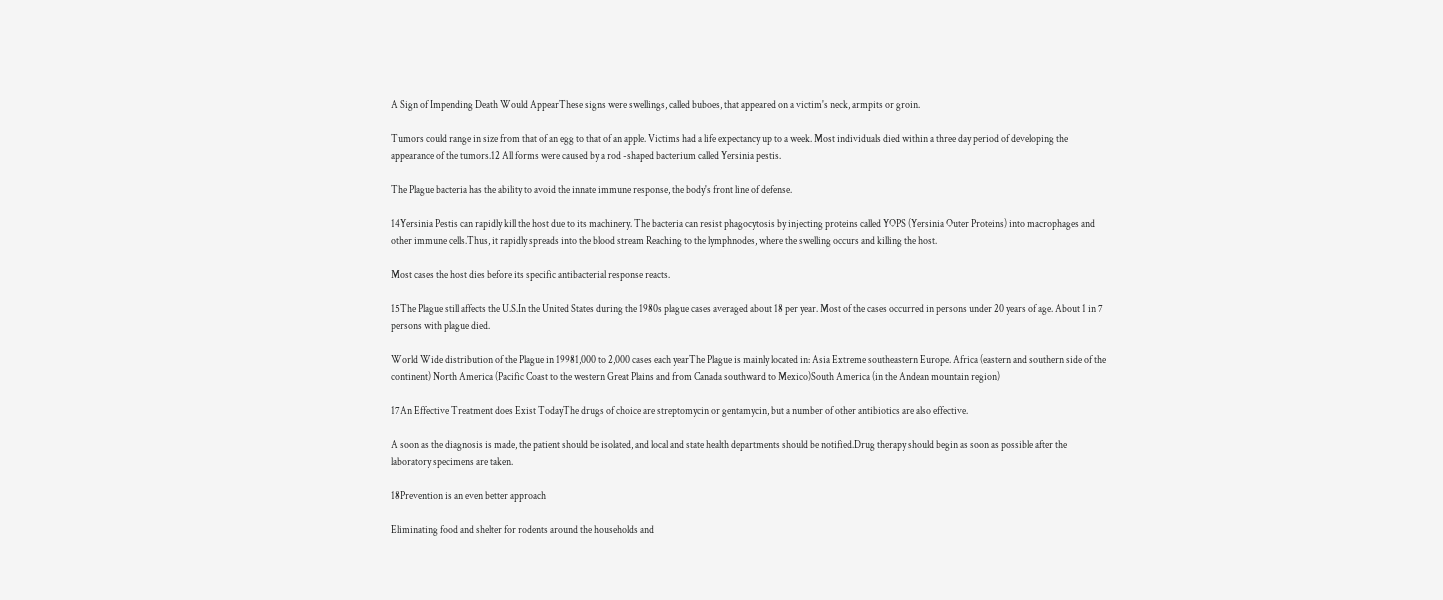A Sign of Impending Death Would AppearThese signs were swellings, called buboes, that appeared on a victim's neck, armpits or groin.

Tumors could range in size from that of an egg to that of an apple. Victims had a life expectancy up to a week. Most individuals died within a three day period of developing the appearance of the tumors.12 All forms were caused by a rod -shaped bacterium called Yersinia pestis.

The Plague bacteria has the ability to avoid the innate immune response, the body's front line of defense.

14Yersinia Pestis can rapidly kill the host due to its machinery. The bacteria can resist phagocytosis by injecting proteins called YOPS (Yersinia Outer Proteins) into macrophages and other immune cells.Thus, it rapidly spreads into the blood stream Reaching to the lymphnodes, where the swelling occurs and killing the host.

Most cases the host dies before its specific antibacterial response reacts.

15The Plague still affects the U.S.In the United States during the 1980s plague cases averaged about 18 per year. Most of the cases occurred in persons under 20 years of age. About 1 in 7 persons with plague died.

World Wide distribution of the Plague in 19981,000 to 2,000 cases each yearThe Plague is mainly located in: Asia Extreme southeastern Europe. Africa (eastern and southern side of the continent) North America (Pacific Coast to the western Great Plains and from Canada southward to Mexico)South America (in the Andean mountain region)

17An Effective Treatment does Exist TodayThe drugs of choice are streptomycin or gentamycin, but a number of other antibiotics are also effective.

A soon as the diagnosis is made, the patient should be isolated, and local and state health departments should be notified.Drug therapy should begin as soon as possible after the laboratory specimens are taken.

18Prevention is an even better approach

Eliminating food and shelter for rodents around the households and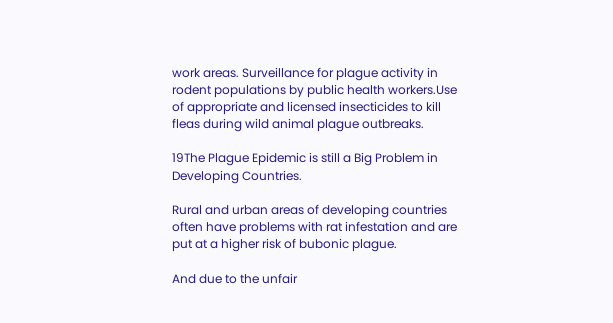work areas. Surveillance for plague activity in rodent populations by public health workers.Use of appropriate and licensed insecticides to kill fleas during wild animal plague outbreaks.

19The Plague Epidemic is still a Big Problem in Developing Countries.

Rural and urban areas of developing countries often have problems with rat infestation and are put at a higher risk of bubonic plague.

And due to the unfair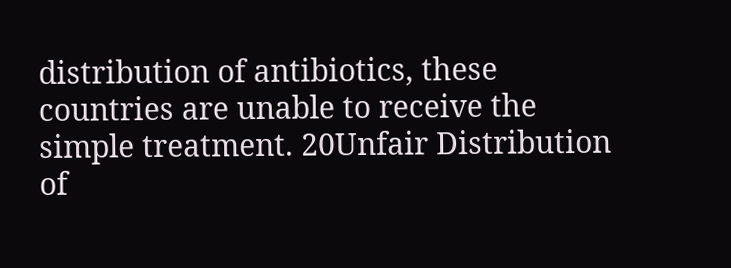distribution of antibiotics, these countries are unable to receive the simple treatment. 20Unfair Distribution of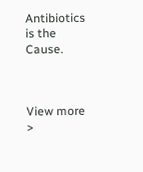Antibiotics is the Cause.



View more >